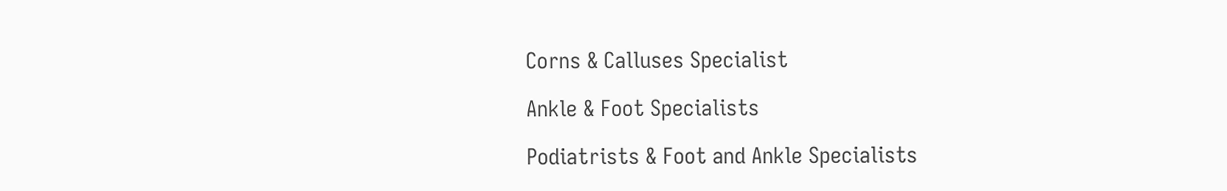Corns & Calluses Specialist

Ankle & Foot Specialists

Podiatrists & Foot and Ankle Specialists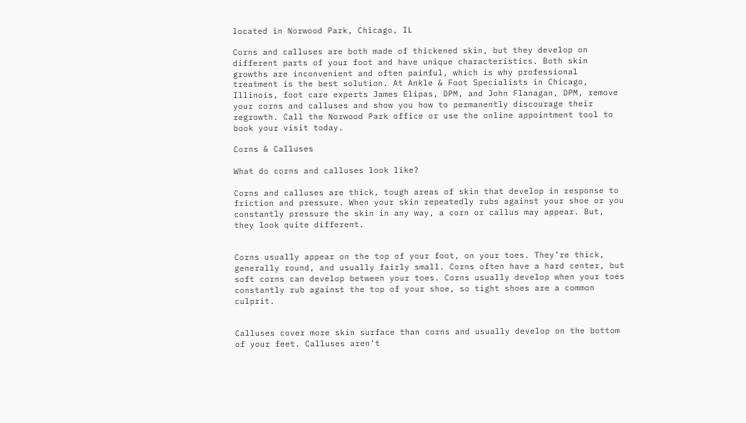located in Norwood Park, Chicago, IL

Corns and calluses are both made of thickened skin, but they develop on different parts of your foot and have unique characteristics. Both skin growths are inconvenient and often painful, which is why professional treatment is the best solution. At Ankle & Foot Specialists in Chicago, Illinois, foot care experts James Elipas, DPM, and John Flanagan, DPM, remove your corns and calluses and show you how to permanently discourage their regrowth. Call the Norwood Park office or use the online appointment tool to book your visit today.

Corns & Calluses

What do corns and calluses look like?

Corns and calluses are thick, tough areas of skin that develop in response to friction and pressure. When your skin repeatedly rubs against your shoe or you constantly pressure the skin in any way, a corn or callus may appear. But, they look quite different.


Corns usually appear on the top of your foot, on your toes. They’re thick, generally round, and usually fairly small. Corns often have a hard center, but soft corns can develop between your toes. Corns usually develop when your toes constantly rub against the top of your shoe, so tight shoes are a common culprit.


Calluses cover more skin surface than corns and usually develop on the bottom of your feet. Calluses aren’t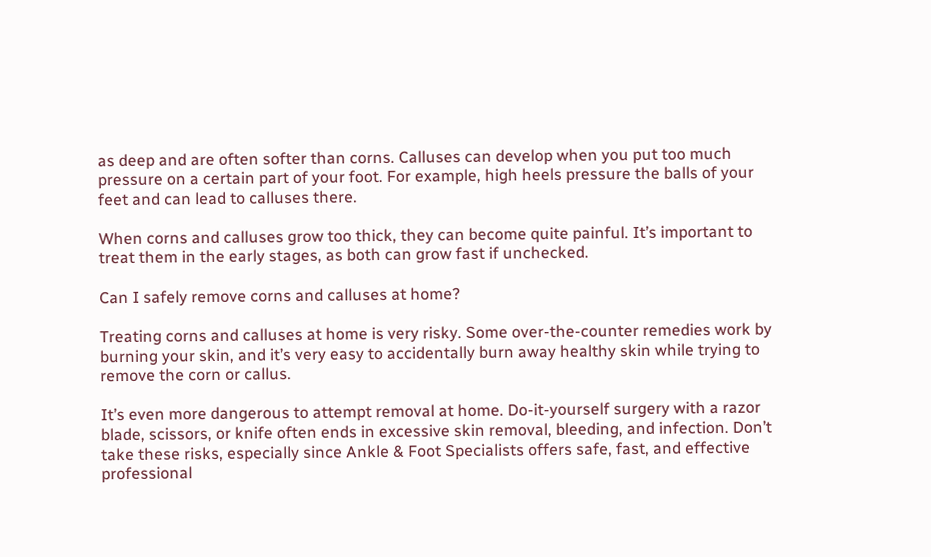as deep and are often softer than corns. Calluses can develop when you put too much pressure on a certain part of your foot. For example, high heels pressure the balls of your feet and can lead to calluses there.

When corns and calluses grow too thick, they can become quite painful. It’s important to treat them in the early stages, as both can grow fast if unchecked.

Can I safely remove corns and calluses at home?

Treating corns and calluses at home is very risky. Some over-the-counter remedies work by burning your skin, and it’s very easy to accidentally burn away healthy skin while trying to remove the corn or callus.

It’s even more dangerous to attempt removal at home. Do-it-yourself surgery with a razor blade, scissors, or knife often ends in excessive skin removal, bleeding, and infection. Don’t take these risks, especially since Ankle & Foot Specialists offers safe, fast, and effective professional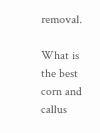removal.

What is the best corn and callus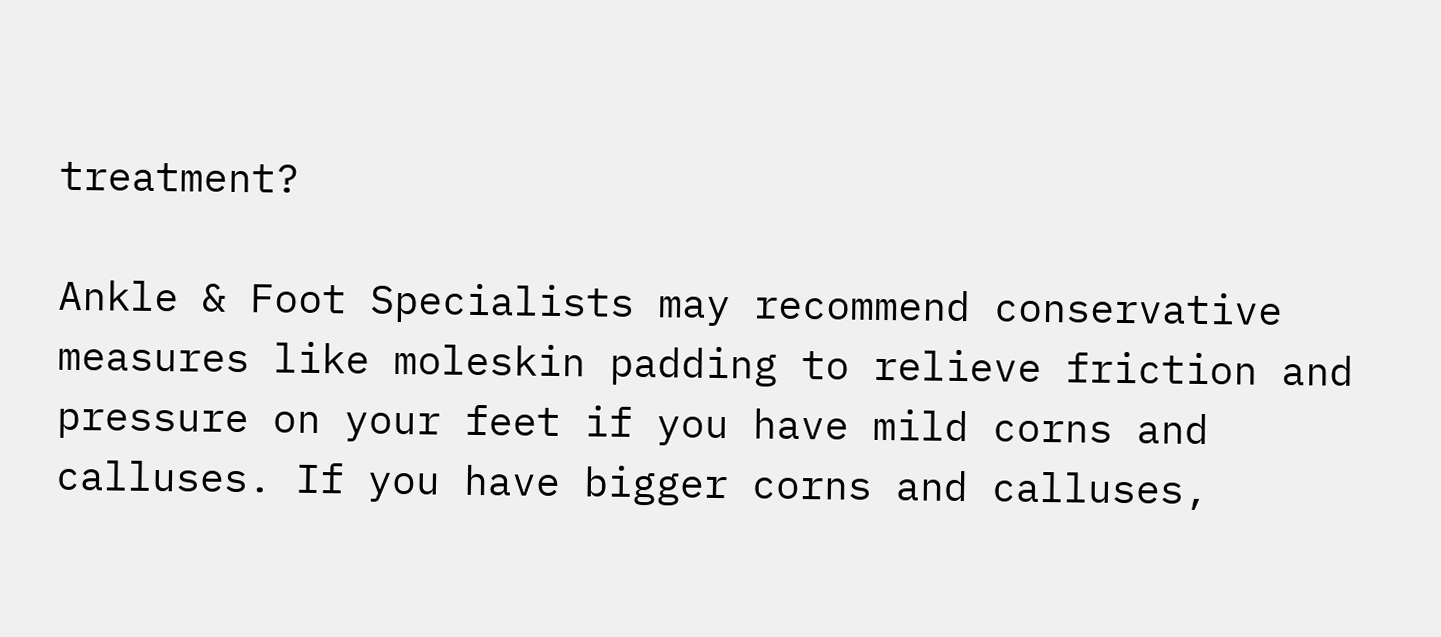treatment?

Ankle & Foot Specialists may recommend conservative measures like moleskin padding to relieve friction and pressure on your feet if you have mild corns and calluses. If you have bigger corns and calluses,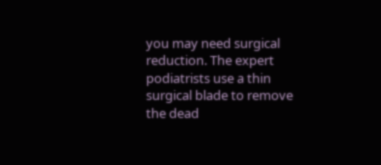you may need surgical reduction. The expert podiatrists use a thin surgical blade to remove the dead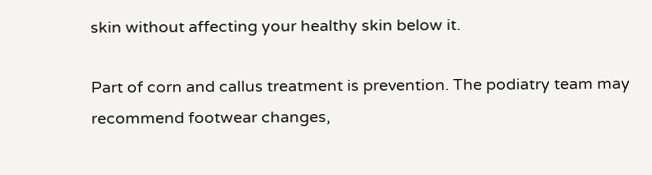skin without affecting your healthy skin below it.

Part of corn and callus treatment is prevention. The podiatry team may recommend footwear changes,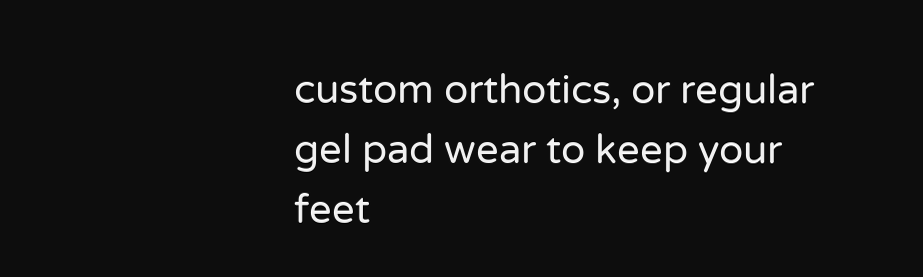custom orthotics, or regular gel pad wear to keep your feet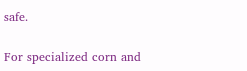safe.

For specialized corn and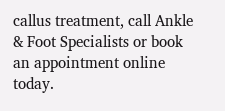callus treatment, call Ankle & Foot Specialists or book an appointment online today.